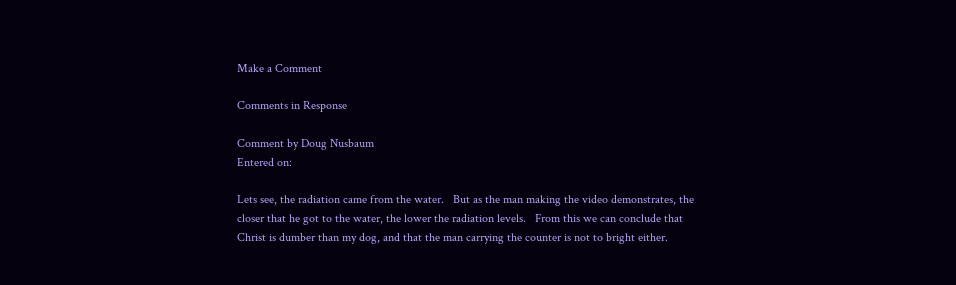Make a Comment

Comments in Response

Comment by Doug Nusbaum
Entered on:

Lets see, the radiation came from the water.   But as the man making the video demonstrates, the closer that he got to the water, the lower the radiation levels.   From this we can conclude that Christ is dumber than my dog, and that the man carrying the counter is not to bright either.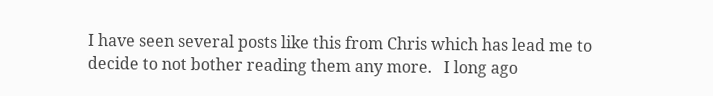I have seen several posts like this from Chris which has lead me to decide to not bother reading them any more.   I long ago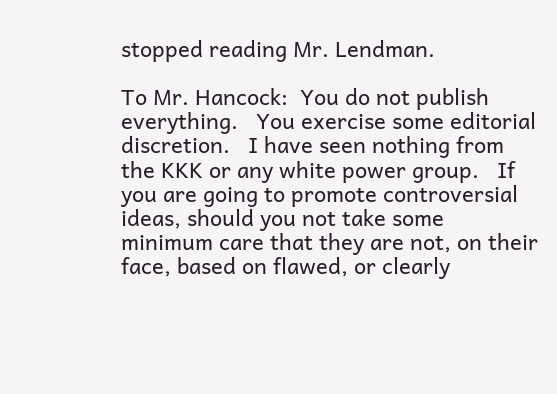stopped reading Mr. Lendman.

To Mr. Hancock:  You do not publish everything.   You exercise some editorial discretion.   I have seen nothing from the KKK or any white power group.   If you are going to promote controversial ideas, should you not take some minimum care that they are not, on their face, based on flawed, or clearly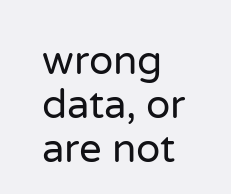wrong data, or are not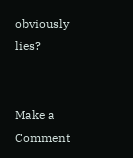obviously lies?


Make a Comment